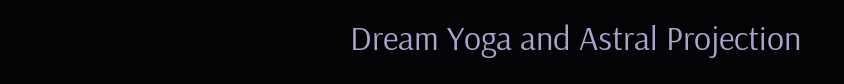Dream Yoga and Astral Projection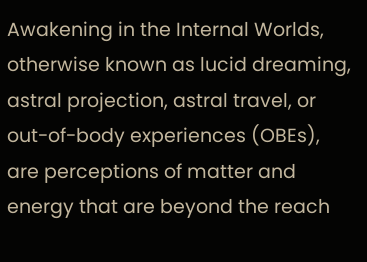Awakening in the Internal Worlds, otherwise known as lucid dreaming, astral projection, astral travel, or out-of-body experiences (OBEs), are perceptions of matter and energy that are beyond the reach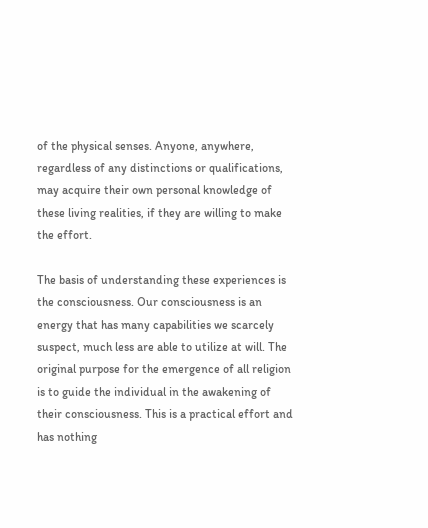of the physical senses. Anyone, anywhere, regardless of any distinctions or qualifications, may acquire their own personal knowledge of these living realities, if they are willing to make the effort.

The basis of understanding these experiences is the consciousness. Our consciousness is an energy that has many capabilities we scarcely suspect, much less are able to utilize at will. The original purpose for the emergence of all religion is to guide the individual in the awakening of their consciousness. This is a practical effort and has nothing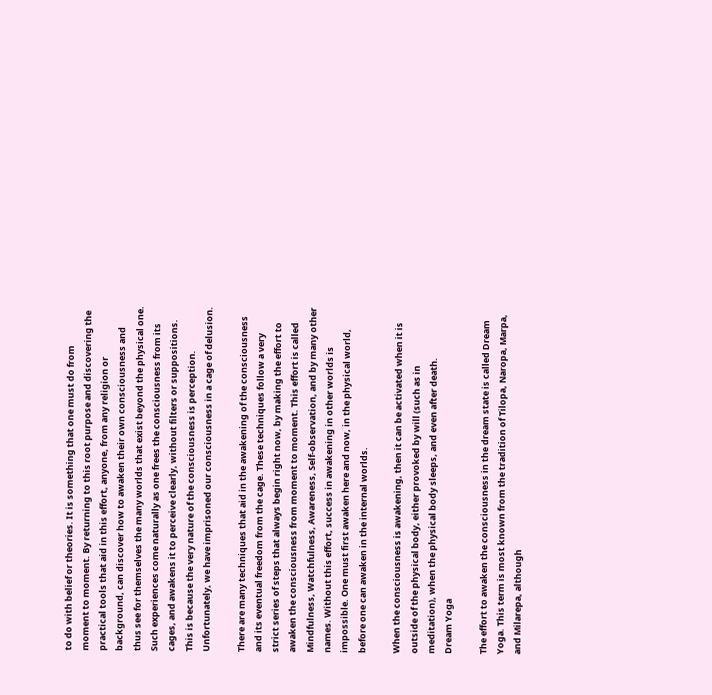to do with belief or theories. It is something that one must do from moment to moment. By returning to this root purpose and discovering the practical tools that aid in this effort, anyone, from any religion or background, can discover how to awaken their own consciousness and thus see for themselves the many worlds that exist beyond the physical one. Such experiences come naturally as one frees the consciousness from its cages, and awakens it to perceive clearly, without filters or suppositions. This is because the very nature of the consciousness is perception. Unfortunately, we have imprisoned our consciousness in a cage of delusion.

There are many techniques that aid in the awakening of the consciousness and its eventual freedom from the cage. These techniques follow a very strict series of steps that always begin right now, by making the effort to awaken the consciousness from moment to moment. This effort is called Mindfulness, Watchfulness, Awareness, Self-observation, and by many other names. Without this effort, success in awakening in other worlds is impossible. One must first awaken here and now, in the physical world, before one can awaken in the internal worlds.

When the consciousness is awakening, then it can be activated when it is outside of the physical body, either provoked by will (such as in meditation), when the physical body sleeps, and even after death.
Dream Yoga

The effort to awaken the consciousness in the dream state is called Dream Yoga. This term is most known from the tradition of Tilopa, Naropa, Marpa, and Milarepa, although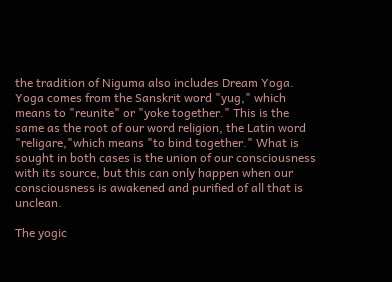the tradition of Niguma also includes Dream Yoga. Yoga comes from the Sanskrit word "yug," which means to "reunite" or "yoke together." This is the same as the root of our word religion, the Latin word "religare,"which means "to bind together." What is sought in both cases is the union of our consciousness with its source, but this can only happen when our consciousness is awakened and purified of all that is unclean.

The yogic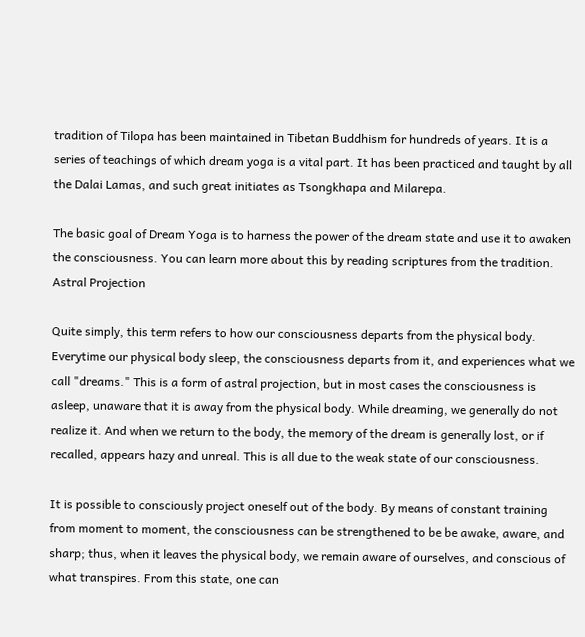tradition of Tilopa has been maintained in Tibetan Buddhism for hundreds of years. It is a series of teachings of which dream yoga is a vital part. It has been practiced and taught by all the Dalai Lamas, and such great initiates as Tsongkhapa and Milarepa.

The basic goal of Dream Yoga is to harness the power of the dream state and use it to awaken the consciousness. You can learn more about this by reading scriptures from the tradition.
Astral Projection

Quite simply, this term refers to how our consciousness departs from the physical body. Everytime our physical body sleep, the consciousness departs from it, and experiences what we call "dreams." This is a form of astral projection, but in most cases the consciousness is asleep, unaware that it is away from the physical body. While dreaming, we generally do not realize it. And when we return to the body, the memory of the dream is generally lost, or if recalled, appears hazy and unreal. This is all due to the weak state of our consciousness.

It is possible to consciously project oneself out of the body. By means of constant training from moment to moment, the consciousness can be strengthened to be be awake, aware, and sharp; thus, when it leaves the physical body, we remain aware of ourselves, and conscious of what transpires. From this state, one can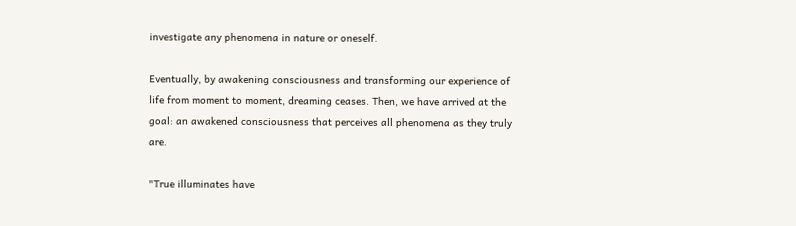investigate any phenomena in nature or oneself.

Eventually, by awakening consciousness and transforming our experience of life from moment to moment, dreaming ceases. Then, we have arrived at the goal: an awakened consciousness that perceives all phenomena as they truly are.

"True illuminates have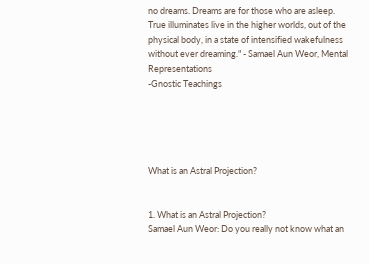no dreams. Dreams are for those who are asleep. True illuminates live in the higher worlds, out of the physical body, in a state of intensified wakefulness without ever dreaming." - Samael Aun Weor, Mental Representations
-Gnostic Teachings





What is an Astral Projection?


1. What is an Astral Projection?
Samael Aun Weor: Do you really not know what an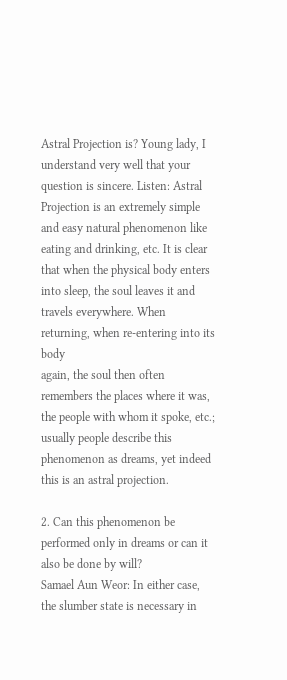Astral Projection is? Young lady, I understand very well that your question is sincere. Listen: Astral Projection is an extremely simple and easy natural phenomenon like eating and drinking, etc. It is clear that when the physical body enters into sleep, the soul leaves it and travels everywhere. When returning, when re-entering into its body
again, the soul then often remembers the places where it was, the people with whom it spoke, etc.; usually people describe this phenomenon as dreams, yet indeed this is an astral projection.

2. Can this phenomenon be performed only in dreams or can it also be done by will?
Samael Aun Weor: In either case, the slumber state is necessary in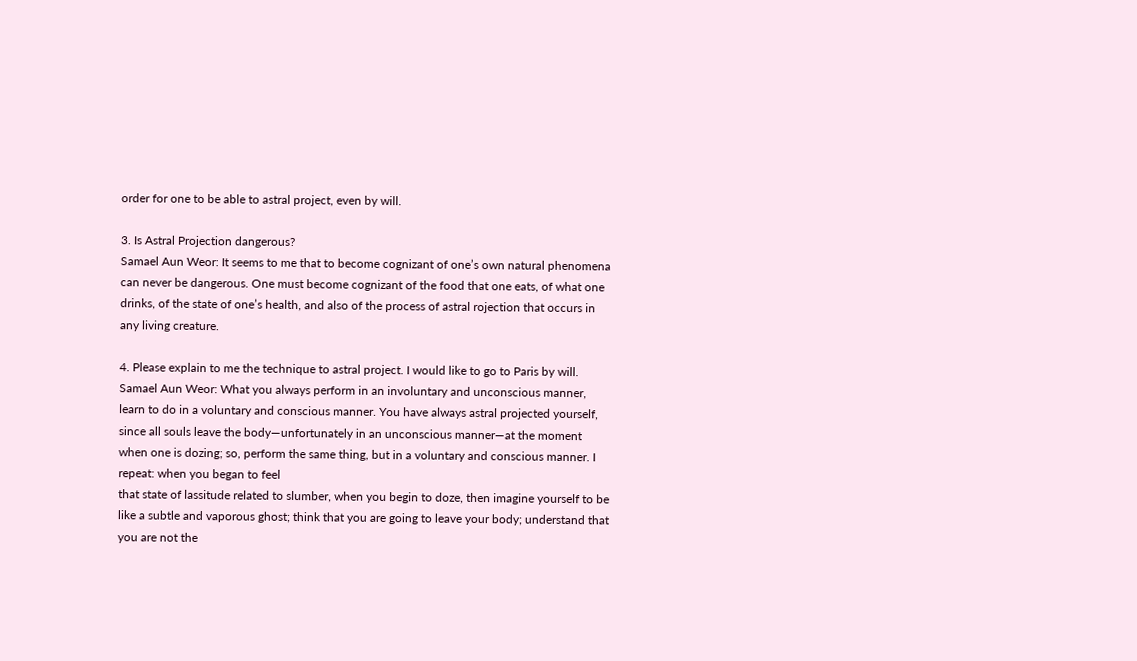order for one to be able to astral project, even by will.

3. Is Astral Projection dangerous?
Samael Aun Weor: It seems to me that to become cognizant of one’s own natural phenomena can never be dangerous. One must become cognizant of the food that one eats, of what one drinks, of the state of one’s health, and also of the process of astral rojection that occurs in any living creature.

4. Please explain to me the technique to astral project. I would like to go to Paris by will.
Samael Aun Weor: What you always perform in an involuntary and unconscious manner, learn to do in a voluntary and conscious manner. You have always astral projected yourself, since all souls leave the body—unfortunately in an unconscious manner—at the moment when one is dozing; so, perform the same thing, but in a voluntary and conscious manner. I repeat: when you began to feel
that state of lassitude related to slumber, when you begin to doze, then imagine yourself to be like a subtle and vaporous ghost; think that you are going to leave your body; understand that you are not the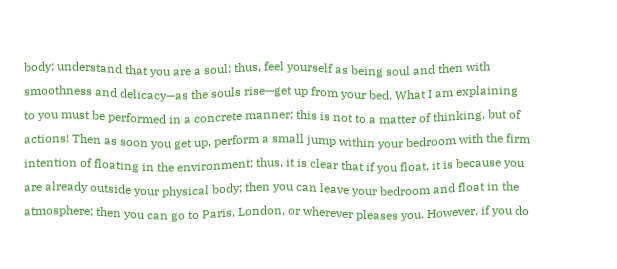body; understand that you are a soul; thus, feel yourself as being soul and then with smoothness and delicacy—as the souls rise—get up from your bed. What I am explaining to you must be performed in a concrete manner; this is not to a matter of thinking, but of actions! Then as soon you get up, perform a small jump within your bedroom with the firm intention of floating in the environment; thus, it is clear that if you float, it is because you are already outside your physical body; then you can leave your bedroom and float in the atmosphere; then you can go to Paris, London, or wherever pleases you. However, if you do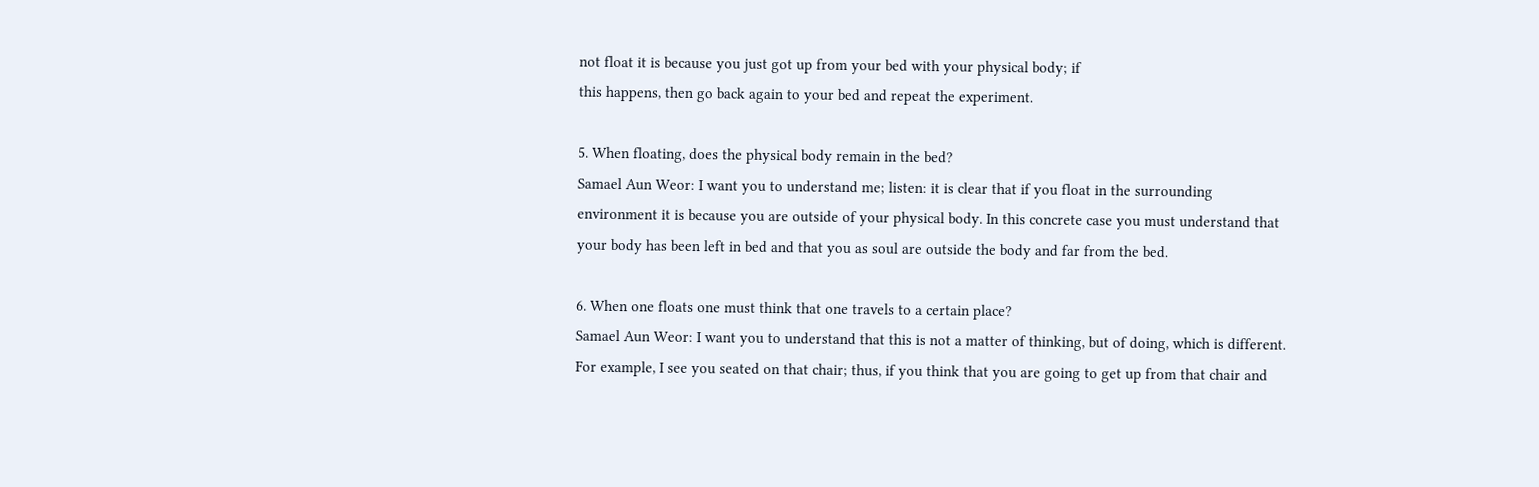not float it is because you just got up from your bed with your physical body; if
this happens, then go back again to your bed and repeat the experiment.

5. When floating, does the physical body remain in the bed?
Samael Aun Weor: I want you to understand me; listen: it is clear that if you float in the surrounding environment it is because you are outside of your physical body. In this concrete case you must understand that your body has been left in bed and that you as soul are outside the body and far from the bed.

6. When one floats one must think that one travels to a certain place?
Samael Aun Weor: I want you to understand that this is not a matter of thinking, but of doing, which is different. For example, I see you seated on that chair; thus, if you think that you are going to get up from that chair and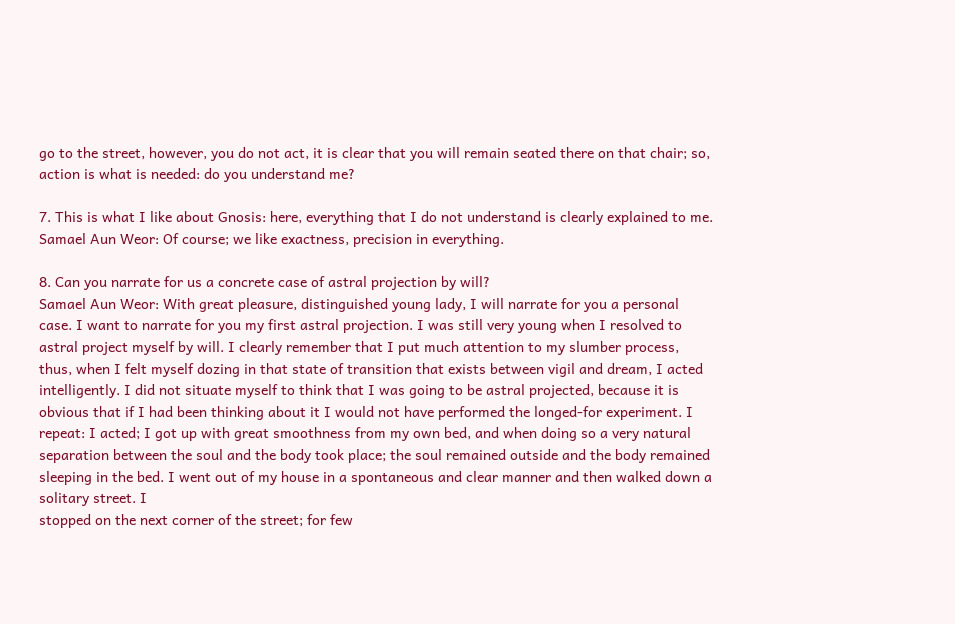go to the street, however, you do not act, it is clear that you will remain seated there on that chair; so, action is what is needed: do you understand me?

7. This is what I like about Gnosis: here, everything that I do not understand is clearly explained to me.
Samael Aun Weor: Of course; we like exactness, precision in everything.

8. Can you narrate for us a concrete case of astral projection by will?
Samael Aun Weor: With great pleasure, distinguished young lady, I will narrate for you a personal case. I want to narrate for you my first astral projection. I was still very young when I resolved to astral project myself by will. I clearly remember that I put much attention to my slumber process, thus, when I felt myself dozing in that state of transition that exists between vigil and dream, I acted
intelligently. I did not situate myself to think that I was going to be astral projected, because it is obvious that if I had been thinking about it I would not have performed the longed-for experiment. I repeat: I acted; I got up with great smoothness from my own bed, and when doing so a very natural separation between the soul and the body took place; the soul remained outside and the body remained sleeping in the bed. I went out of my house in a spontaneous and clear manner and then walked down a solitary street. I
stopped on the next corner of the street; for few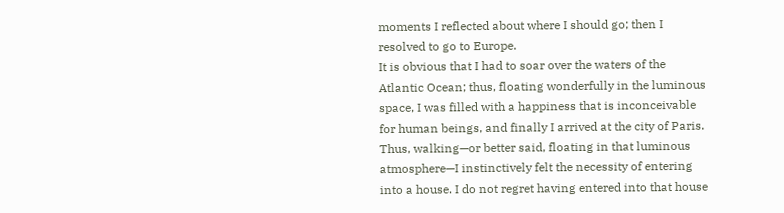moments I reflected about where I should go; then I resolved to go to Europe.
It is obvious that I had to soar over the waters of the Atlantic Ocean; thus, floating wonderfully in the luminous space, I was filled with a happiness that is inconceivable for human beings, and finally I arrived at the city of Paris. Thus, walking—or better said, floating in that luminous atmosphere—I instinctively felt the necessity of entering into a house. I do not regret having entered into that house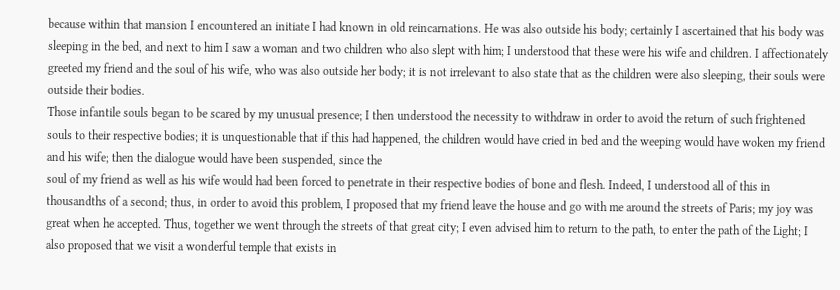because within that mansion I encountered an initiate I had known in old reincarnations. He was also outside his body; certainly I ascertained that his body was sleeping in the bed, and next to him I saw a woman and two children who also slept with him; I understood that these were his wife and children. I affectionately greeted my friend and the soul of his wife, who was also outside her body; it is not irrelevant to also state that as the children were also sleeping, their souls were outside their bodies.
Those infantile souls began to be scared by my unusual presence; I then understood the necessity to withdraw in order to avoid the return of such frightened souls to their respective bodies; it is unquestionable that if this had happened, the children would have cried in bed and the weeping would have woken my friend and his wife; then the dialogue would have been suspended, since the
soul of my friend as well as his wife would had been forced to penetrate in their respective bodies of bone and flesh. Indeed, I understood all of this in thousandths of a second; thus, in order to avoid this problem, I proposed that my friend leave the house and go with me around the streets of Paris; my joy was great when he accepted. Thus, together we went through the streets of that great city; I even advised him to return to the path, to enter the path of the Light; I also proposed that we visit a wonderful temple that exists in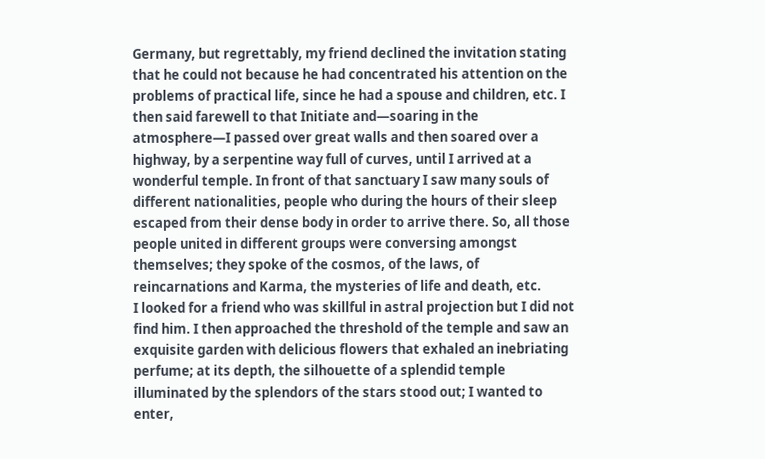Germany, but regrettably, my friend declined the invitation stating that he could not because he had concentrated his attention on the problems of practical life, since he had a spouse and children, etc. I then said farewell to that Initiate and—soaring in the atmosphere—I passed over great walls and then soared over a highway, by a serpentine way full of curves, until I arrived at a wonderful temple. In front of that sanctuary I saw many souls of different nationalities, people who during the hours of their sleep escaped from their dense body in order to arrive there. So, all those people united in different groups were conversing amongst themselves; they spoke of the cosmos, of the laws, of reincarnations and Karma, the mysteries of life and death, etc.
I looked for a friend who was skillful in astral projection but I did not find him. I then approached the threshold of the temple and saw an exquisite garden with delicious flowers that exhaled an inebriating perfume; at its depth, the silhouette of a splendid temple illuminated by the splendors of the stars stood out; I wanted to enter,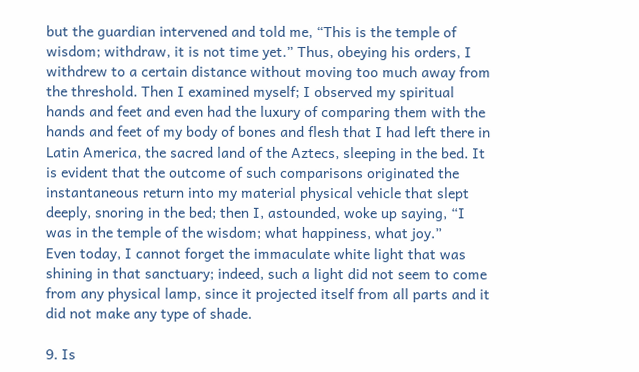but the guardian intervened and told me, “This is the temple of wisdom; withdraw, it is not time yet.” Thus, obeying his orders, I withdrew to a certain distance without moving too much away from the threshold. Then I examined myself; I observed my spiritual hands and feet and even had the luxury of comparing them with the hands and feet of my body of bones and flesh that I had left there in Latin America, the sacred land of the Aztecs, sleeping in the bed. It is evident that the outcome of such comparisons originated the instantaneous return into my material physical vehicle that slept deeply, snoring in the bed; then I, astounded, woke up saying, “I was in the temple of the wisdom; what happiness, what joy.”
Even today, I cannot forget the immaculate white light that was shining in that sanctuary; indeed, such a light did not seem to come from any physical lamp, since it projected itself from all parts and it did not make any type of shade.

9. Is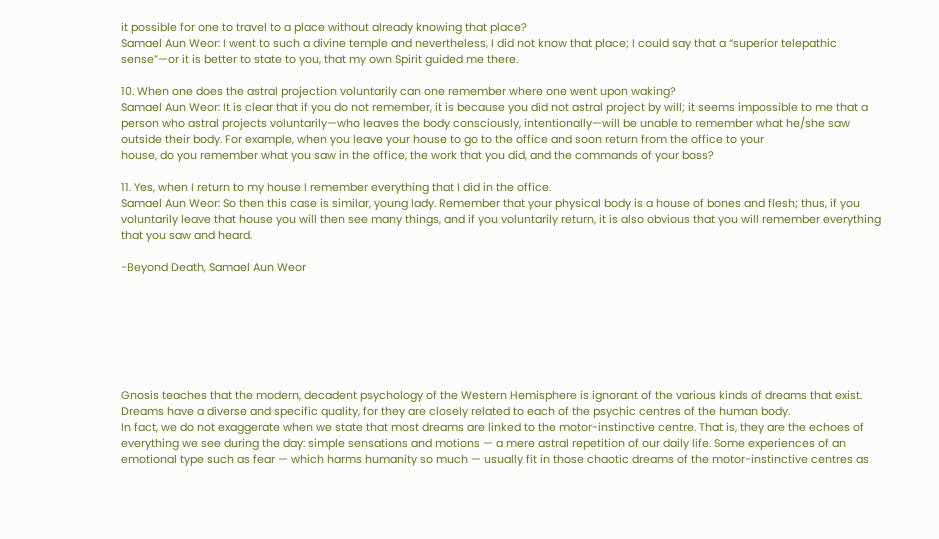it possible for one to travel to a place without already knowing that place?
Samael Aun Weor: I went to such a divine temple and nevertheless, I did not know that place; I could say that a “superior telepathic sense”—or it is better to state to you, that my own Spirit guided me there.

10. When one does the astral projection voluntarily can one remember where one went upon waking?
Samael Aun Weor: It is clear that if you do not remember, it is because you did not astral project by will; it seems impossible to me that a person who astral projects voluntarily—who leaves the body consciously, intentionally—will be unable to remember what he/she saw outside their body. For example, when you leave your house to go to the office and soon return from the office to your
house, do you remember what you saw in the office, the work that you did, and the commands of your boss?

11. Yes, when I return to my house I remember everything that I did in the office.
Samael Aun Weor: So then this case is similar, young lady. Remember that your physical body is a house of bones and flesh; thus, if you voluntarily leave that house you will then see many things, and if you voluntarily return, it is also obvious that you will remember everything that you saw and heard.

-Beyond Death, Samael Aun Weor







Gnosis teaches that the modern, decadent psychology of the Western Hemisphere is ignorant of the various kinds of dreams that exist. Dreams have a diverse and specific quality, for they are closely related to each of the psychic centres of the human body.
In fact, we do not exaggerate when we state that most dreams are linked to the motor-instinctive centre. That is, they are the echoes of everything we see during the day: simple sensations and motions — a mere astral repetition of our daily life. Some experiences of an emotional type such as fear — which harms humanity so much — usually fit in those chaotic dreams of the motor-instinctive centres as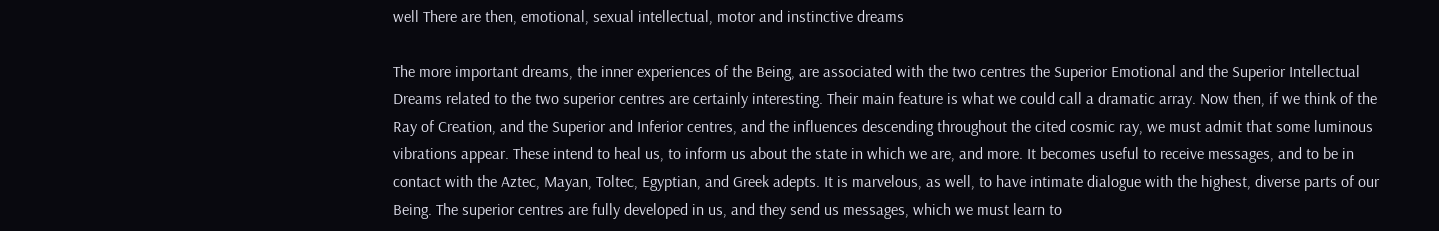well There are then, emotional, sexual intellectual, motor and instinctive dreams

The more important dreams, the inner experiences of the Being, are associated with the two centres the Superior Emotional and the Superior Intellectual Dreams related to the two superior centres are certainly interesting. Their main feature is what we could call a dramatic array. Now then, if we think of the Ray of Creation, and the Superior and Inferior centres, and the influences descending throughout the cited cosmic ray, we must admit that some luminous vibrations appear. These intend to heal us, to inform us about the state in which we are, and more. It becomes useful to receive messages, and to be in contact with the Aztec, Mayan, Toltec, Egyptian, and Greek adepts. It is marvelous, as well, to have intimate dialogue with the highest, diverse parts of our Being. The superior centres are fully developed in us, and they send us messages, which we must learn to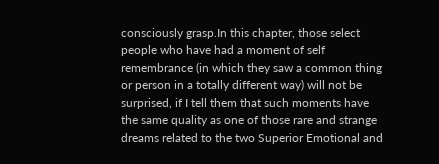consciously grasp.In this chapter, those select people who have had a moment of self remembrance (in which they saw a common thing or person in a totally different way) will not be surprised, if I tell them that such moments have the same quality as one of those rare and strange dreams related to the two Superior Emotional and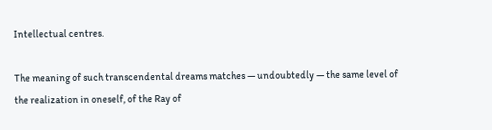Intellectual centres.

The meaning of such transcendental dreams matches — undoubtedly — the same level of the realization in oneself, of the Ray of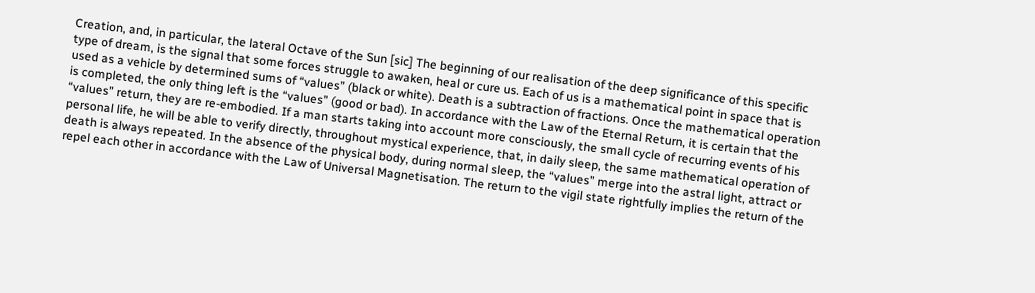Creation, and, in particular, the lateral Octave of the Sun [sic] The beginning of our realisation of the deep significance of this specific type of dream, is the signal that some forces struggle to awaken, heal or cure us. Each of us is a mathematical point in space that is used as a vehicle by determined sums of “values” (black or white). Death is a subtraction of fractions. Once the mathematical operation is completed, the only thing left is the “values” (good or bad). In accordance with the Law of the Eternal Return, it is certain that the “values” return, they are re-embodied. If a man starts taking into account more consciously, the small cycle of recurring events of his personal life, he will be able to verify directly, throughout mystical experience, that, in daily sleep, the same mathematical operation of death is always repeated. In the absence of the physical body, during normal sleep, the “values” merge into the astral light, attract or repel each other in accordance with the Law of Universal Magnetisation. The return to the vigil state rightfully implies the return of the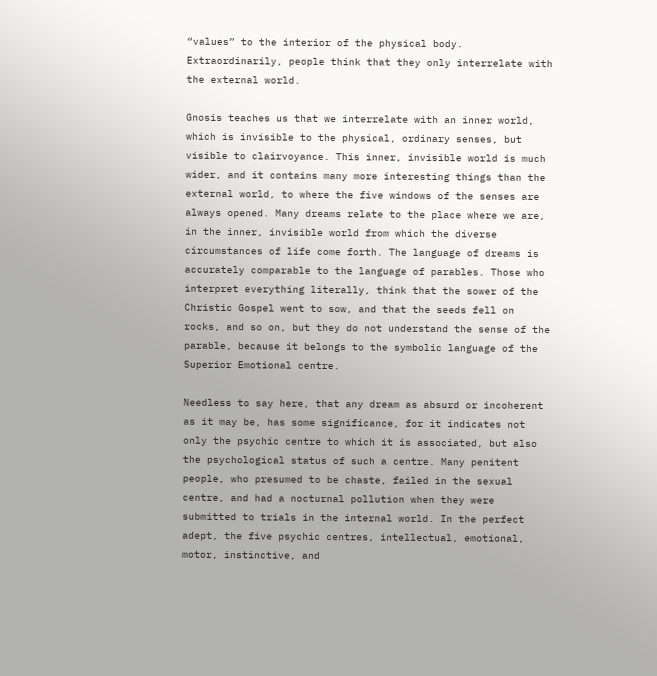“values” to the interior of the physical body. Extraordinarily, people think that they only interrelate with the external world.

Gnosis teaches us that we interrelate with an inner world, which is invisible to the physical, ordinary senses, but visible to clairvoyance. This inner, invisible world is much wider, and it contains many more interesting things than the external world, to where the five windows of the senses are always opened. Many dreams relate to the place where we are, in the inner, invisible world from which the diverse circumstances of life come forth. The language of dreams is accurately comparable to the language of parables. Those who interpret everything literally, think that the sower of the Christic Gospel went to sow, and that the seeds fell on rocks, and so on, but they do not understand the sense of the parable, because it belongs to the symbolic language of the Superior Emotional centre.

Needless to say here, that any dream as absurd or incoherent as it may be, has some significance, for it indicates not only the psychic centre to which it is associated, but also the psychological status of such a centre. Many penitent people, who presumed to be chaste, failed in the sexual centre, and had a nocturnal pollution when they were submitted to trials in the internal world. In the perfect adept, the five psychic centres, intellectual, emotional, motor, instinctive, and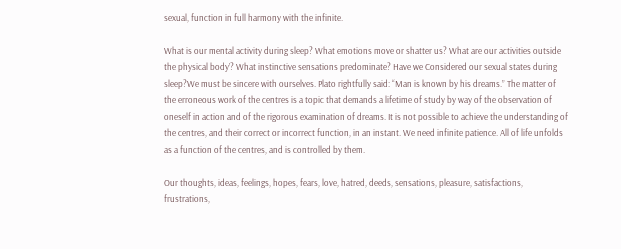sexual, function in full harmony with the infinite.

What is our mental activity during sleep? What emotions move or shatter us? What are our activities outside the physical body’? What instinctive sensations predominate? Have we Considered our sexual states during sleep?We must be sincere with ourselves. Plato rightfully said: “Man is known by his dreams.” The matter of the erroneous work of the centres is a topic that demands a lifetime of study by way of the observation of oneself in action and of the rigorous examination of dreams. It is not possible to achieve the understanding of the centres, and their correct or incorrect function, in an instant. We need infinite patience. All of life unfolds as a function of the centres, and is controlled by them.

Our thoughts, ideas, feelings, hopes, fears, love, hatred, deeds, sensations, pleasure, satisfactions, frustrations,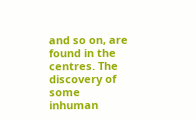and so on, are found in the centres. The discovery of some inhuman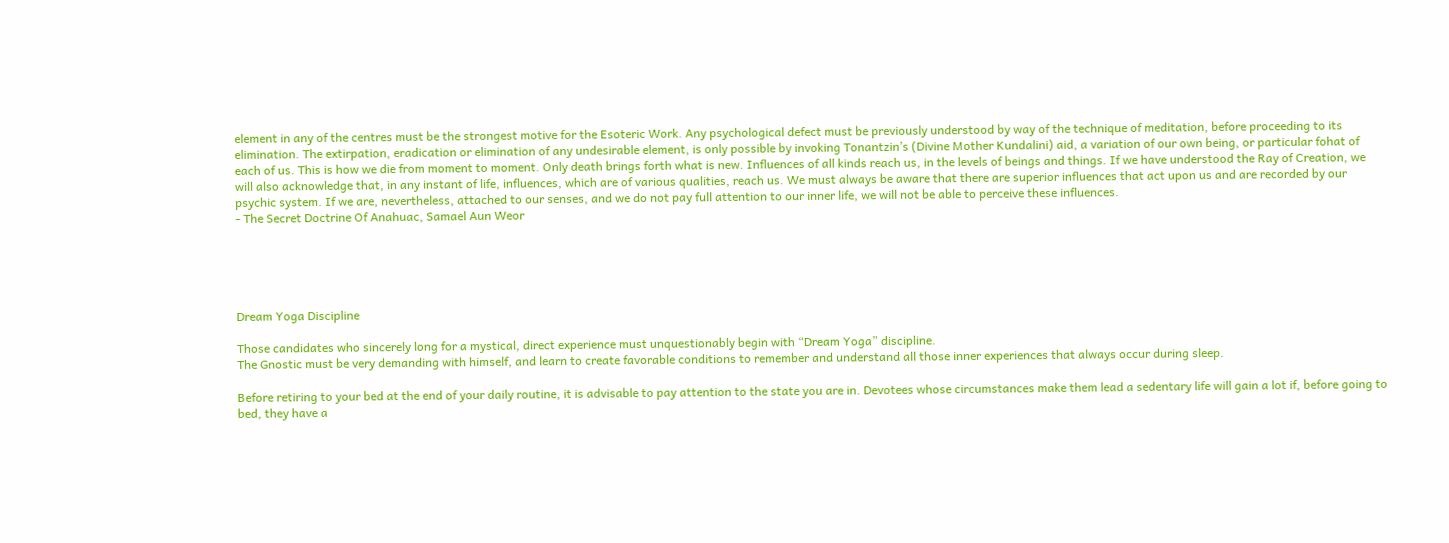element in any of the centres must be the strongest motive for the Esoteric Work. Any psychological defect must be previously understood by way of the technique of meditation, before proceeding to its elimination. The extirpation, eradication or elimination of any undesirable element, is only possible by invoking Tonantzin’s (Divine Mother Kundalini) aid, a variation of our own being, or particular fohat of each of us. This is how we die from moment to moment. Only death brings forth what is new. Influences of all kinds reach us, in the levels of beings and things. If we have understood the Ray of Creation, we will also acknowledge that, in any instant of life, influences, which are of various qualities, reach us. We must always be aware that there are superior influences that act upon us and are recorded by our psychic system. If we are, nevertheless, attached to our senses, and we do not pay full attention to our inner life, we will not be able to perceive these influences.
- The Secret Doctrine Of Anahuac, Samael Aun Weor





Dream Yoga Discipline

Those candidates who sincerely long for a mystical, direct experience must unquestionably begin with “Dream Yoga” discipline.
The Gnostic must be very demanding with himself, and learn to create favorable conditions to remember and understand all those inner experiences that always occur during sleep.

Before retiring to your bed at the end of your daily routine, it is advisable to pay attention to the state you are in. Devotees whose circumstances make them lead a sedentary life will gain a lot if, before going to bed, they have a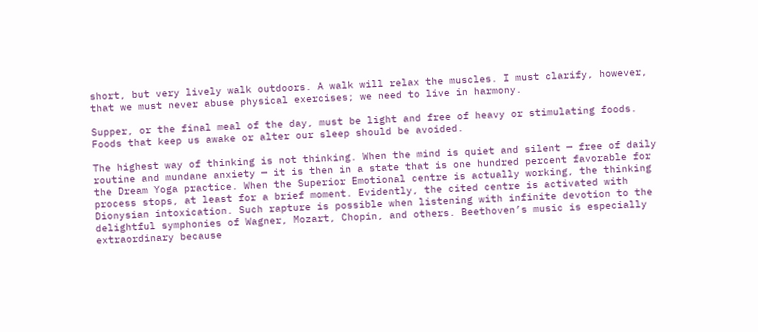short, but very lively walk outdoors. A walk will relax the muscles. I must clarify, however, that we must never abuse physical exercises; we need to live in harmony.

Supper, or the final meal of the day, must be light and free of heavy or stimulating foods. Foods that keep us awake or alter our sleep should be avoided.

The highest way of thinking is not thinking. When the mind is quiet and silent — free of daily routine and mundane anxiety — it is then in a state that is one hundred percent favorable for the Dream Yoga practice. When the Superior Emotional centre is actually working, the thinking process stops, at least for a brief moment. Evidently, the cited centre is activated with Dionysian intoxication. Such rapture is possible when listening with infinite devotion to the delightful symphonies of Wagner, Mozart, Chopin, and others. Beethoven’s music is especially extraordinary because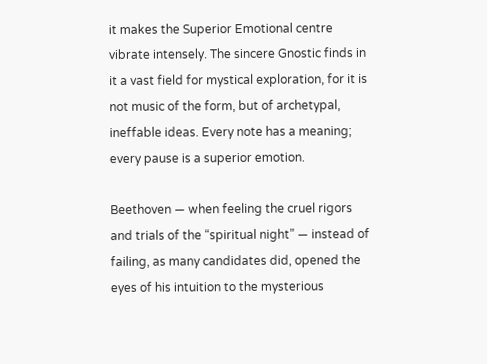it makes the Superior Emotional centre vibrate intensely. The sincere Gnostic finds in it a vast field for mystical exploration, for it is not music of the form, but of archetypal, ineffable ideas. Every note has a meaning; every pause is a superior emotion.

Beethoven — when feeling the cruel rigors and trials of the “spiritual night” — instead of failing, as many candidates did, opened the eyes of his intuition to the mysterious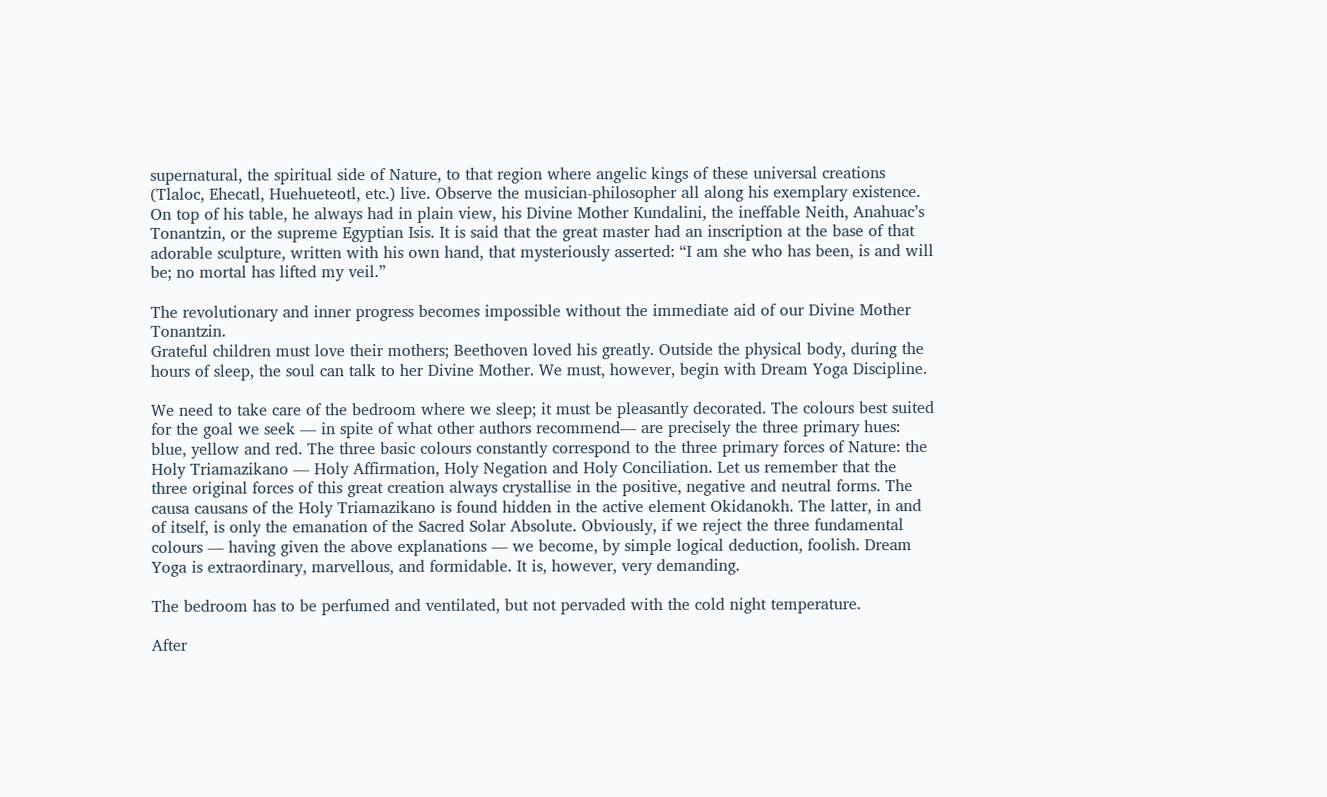supernatural, the spiritual side of Nature, to that region where angelic kings of these universal creations (Tlaloc, Ehecatl, Huehueteotl, etc.) live. Observe the musician-philosopher all along his exemplary existence. On top of his table, he always had in plain view, his Divine Mother Kundalini, the ineffable Neith, Anahuac’s Tonantzin, or the supreme Egyptian Isis. It is said that the great master had an inscription at the base of that adorable sculpture, written with his own hand, that mysteriously asserted: “I am she who has been, is and will be; no mortal has lifted my veil.”

The revolutionary and inner progress becomes impossible without the immediate aid of our Divine Mother Tonantzin.
Grateful children must love their mothers; Beethoven loved his greatly. Outside the physical body, during the hours of sleep, the soul can talk to her Divine Mother. We must, however, begin with Dream Yoga Discipline.

We need to take care of the bedroom where we sleep; it must be pleasantly decorated. The colours best suited for the goal we seek — in spite of what other authors recommend— are precisely the three primary hues: blue, yellow and red. The three basic colours constantly correspond to the three primary forces of Nature: the Holy Triamazikano — Holy Affirmation, Holy Negation and Holy Conciliation. Let us remember that the three original forces of this great creation always crystallise in the positive, negative and neutral forms. The causa causans of the Holy Triamazikano is found hidden in the active element Okidanokh. The latter, in and of itself, is only the emanation of the Sacred Solar Absolute. Obviously, if we reject the three fundamental colours — having given the above explanations — we become, by simple logical deduction, foolish. Dream Yoga is extraordinary, marvellous, and formidable. It is, however, very demanding.

The bedroom has to be perfumed and ventilated, but not pervaded with the cold night temperature.

After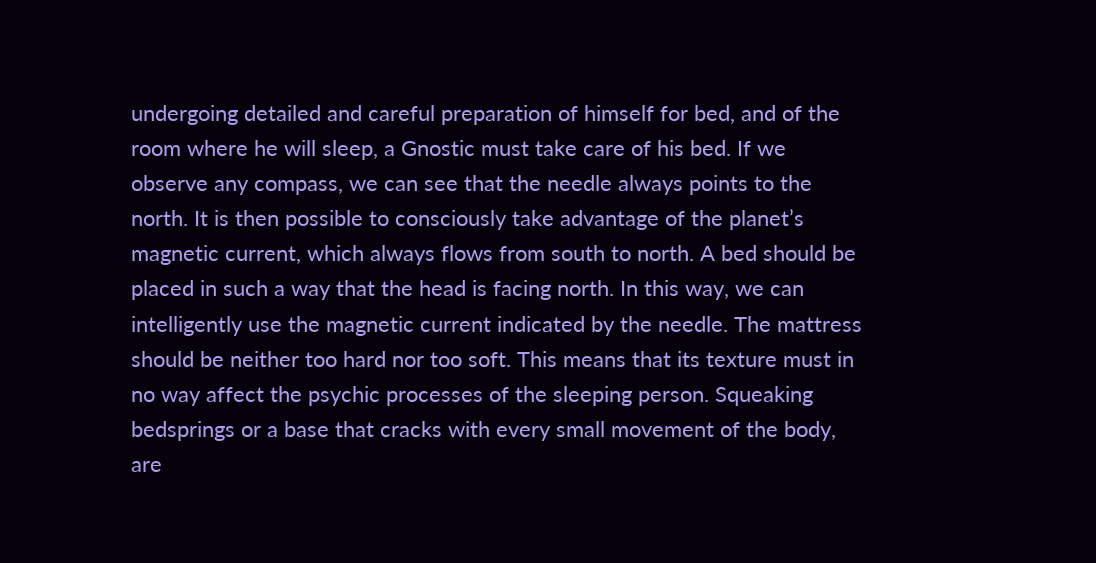undergoing detailed and careful preparation of himself for bed, and of the room where he will sleep, a Gnostic must take care of his bed. If we observe any compass, we can see that the needle always points to the north. It is then possible to consciously take advantage of the planet’s magnetic current, which always flows from south to north. A bed should be placed in such a way that the head is facing north. In this way, we can intelligently use the magnetic current indicated by the needle. The mattress should be neither too hard nor too soft. This means that its texture must in no way affect the psychic processes of the sleeping person. Squeaking bedsprings or a base that cracks with every small movement of the body, are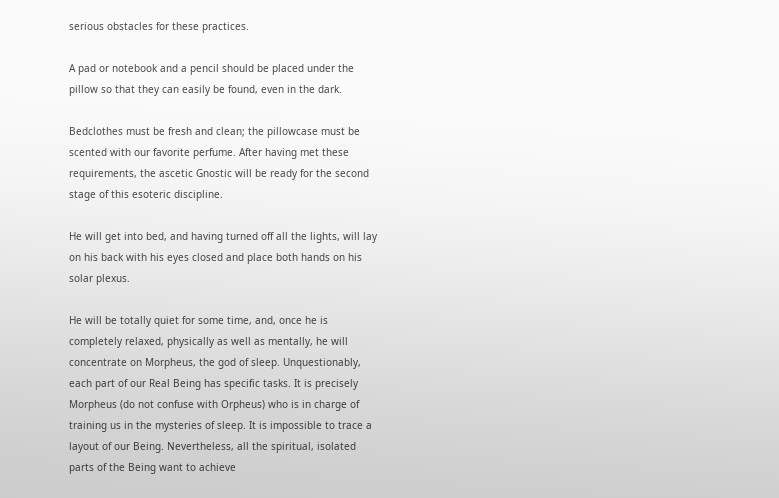serious obstacles for these practices.

A pad or notebook and a pencil should be placed under the pillow so that they can easily be found, even in the dark.

Bedclothes must be fresh and clean; the pillowcase must be scented with our favorite perfume. After having met these requirements, the ascetic Gnostic will be ready for the second stage of this esoteric discipline.

He will get into bed, and having turned off all the lights, will lay on his back with his eyes closed and place both hands on his solar plexus.

He will be totally quiet for some time, and, once he is completely relaxed, physically as well as mentally, he will concentrate on Morpheus, the god of sleep. Unquestionably, each part of our Real Being has specific tasks. It is precisely Morpheus (do not confuse with Orpheus) who is in charge of training us in the mysteries of sleep. It is impossible to trace a layout of our Being. Nevertheless, all the spiritual, isolated parts of the Being want to achieve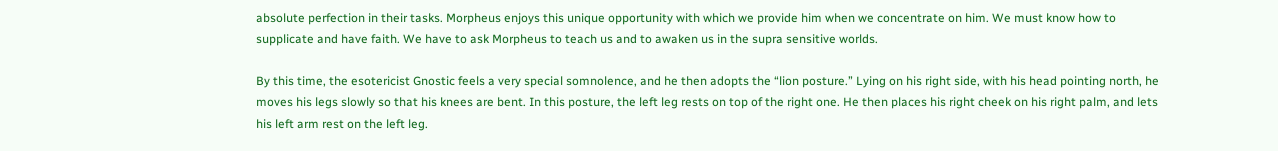absolute perfection in their tasks. Morpheus enjoys this unique opportunity with which we provide him when we concentrate on him. We must know how to supplicate and have faith. We have to ask Morpheus to teach us and to awaken us in the supra sensitive worlds.

By this time, the esotericist Gnostic feels a very special somnolence, and he then adopts the “lion posture.” Lying on his right side, with his head pointing north, he moves his legs slowly so that his knees are bent. In this posture, the left leg rests on top of the right one. He then places his right cheek on his right palm, and lets his left arm rest on the left leg.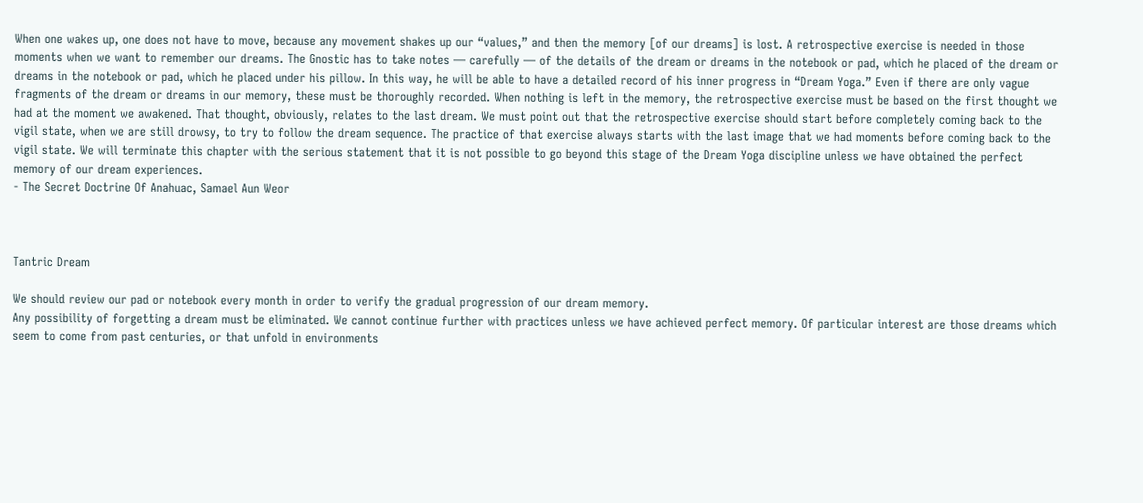When one wakes up, one does not have to move, because any movement shakes up our “values,” and then the memory [of our dreams] is lost. A retrospective exercise is needed in those moments when we want to remember our dreams. The Gnostic has to take notes — carefully — of the details of the dream or dreams in the notebook or pad, which he placed of the dream or dreams in the notebook or pad, which he placed under his pillow. In this way, he will be able to have a detailed record of his inner progress in “Dream Yoga.” Even if there are only vague fragments of the dream or dreams in our memory, these must be thoroughly recorded. When nothing is left in the memory, the retrospective exercise must be based on the first thought we had at the moment we awakened. That thought, obviously, relates to the last dream. We must point out that the retrospective exercise should start before completely coming back to the vigil state, when we are still drowsy, to try to follow the dream sequence. The practice of that exercise always starts with the last image that we had moments before coming back to the vigil state. We will terminate this chapter with the serious statement that it is not possible to go beyond this stage of the Dream Yoga discipline unless we have obtained the perfect memory of our dream experiences.
- The Secret Doctrine Of Anahuac, Samael Aun Weor



Tantric Dream

We should review our pad or notebook every month in order to verify the gradual progression of our dream memory.
Any possibility of forgetting a dream must be eliminated. We cannot continue further with practices unless we have achieved perfect memory. Of particular interest are those dreams which seem to come from past centuries, or that unfold in environments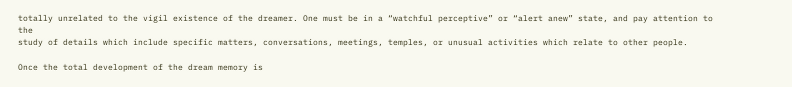totally unrelated to the vigil existence of the dreamer. One must be in a “watchful perceptive” or “alert anew” state, and pay attention to the
study of details which include specific matters, conversations, meetings, temples, or unusual activities which relate to other people.

Once the total development of the dream memory is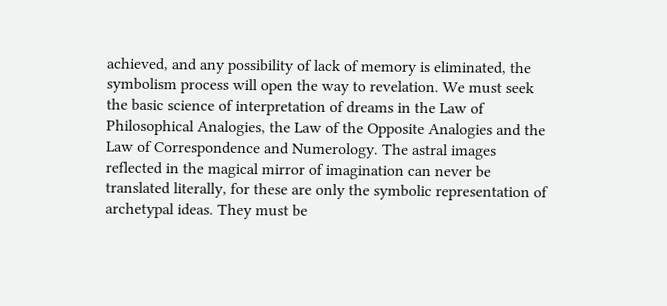achieved, and any possibility of lack of memory is eliminated, the symbolism process will open the way to revelation. We must seek the basic science of interpretation of dreams in the Law of Philosophical Analogies, the Law of the Opposite Analogies and the Law of Correspondence and Numerology. The astral images reflected in the magical mirror of imagination can never be translated literally, for these are only the symbolic representation of archetypal ideas. They must be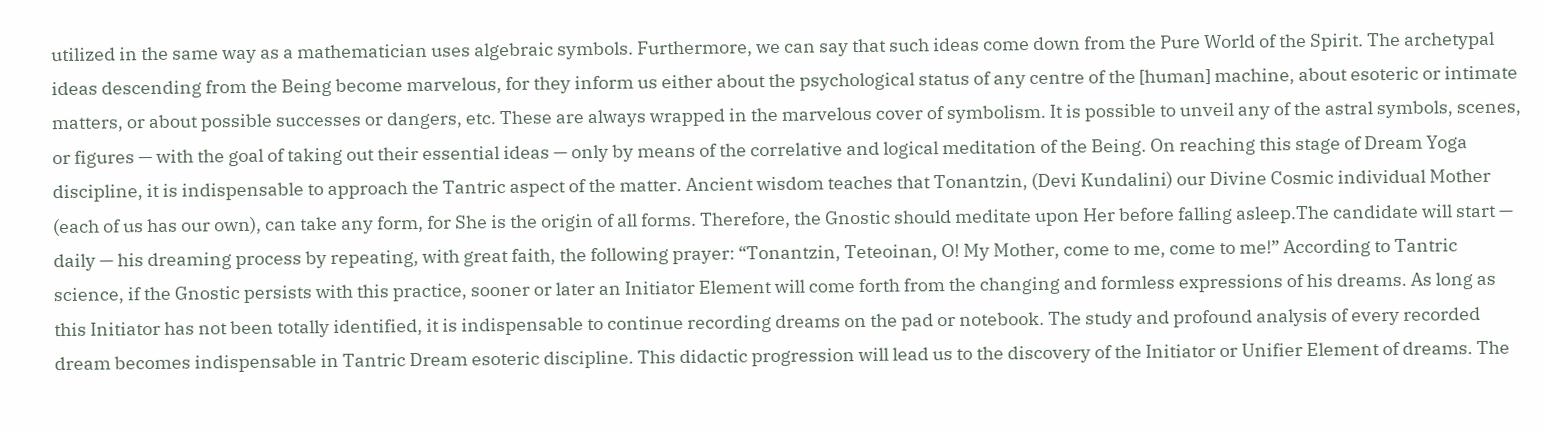utilized in the same way as a mathematician uses algebraic symbols. Furthermore, we can say that such ideas come down from the Pure World of the Spirit. The archetypal ideas descending from the Being become marvelous, for they inform us either about the psychological status of any centre of the [human] machine, about esoteric or intimate matters, or about possible successes or dangers, etc. These are always wrapped in the marvelous cover of symbolism. It is possible to unveil any of the astral symbols, scenes, or figures — with the goal of taking out their essential ideas — only by means of the correlative and logical meditation of the Being. On reaching this stage of Dream Yoga discipline, it is indispensable to approach the Tantric aspect of the matter. Ancient wisdom teaches that Tonantzin, (Devi Kundalini) our Divine Cosmic individual Mother (each of us has our own), can take any form, for She is the origin of all forms. Therefore, the Gnostic should meditate upon Her before falling asleep.The candidate will start — daily — his dreaming process by repeating, with great faith, the following prayer: “Tonantzin, Teteoinan, O! My Mother, come to me, come to me!” According to Tantric science, if the Gnostic persists with this practice, sooner or later an Initiator Element will come forth from the changing and formless expressions of his dreams. As long as this Initiator has not been totally identified, it is indispensable to continue recording dreams on the pad or notebook. The study and profound analysis of every recorded dream becomes indispensable in Tantric Dream esoteric discipline. This didactic progression will lead us to the discovery of the Initiator or Unifier Element of dreams. The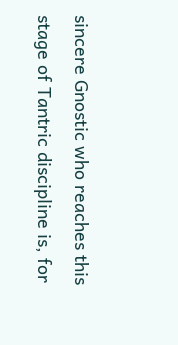sincere Gnostic who reaches this stage of Tantric discipline is, for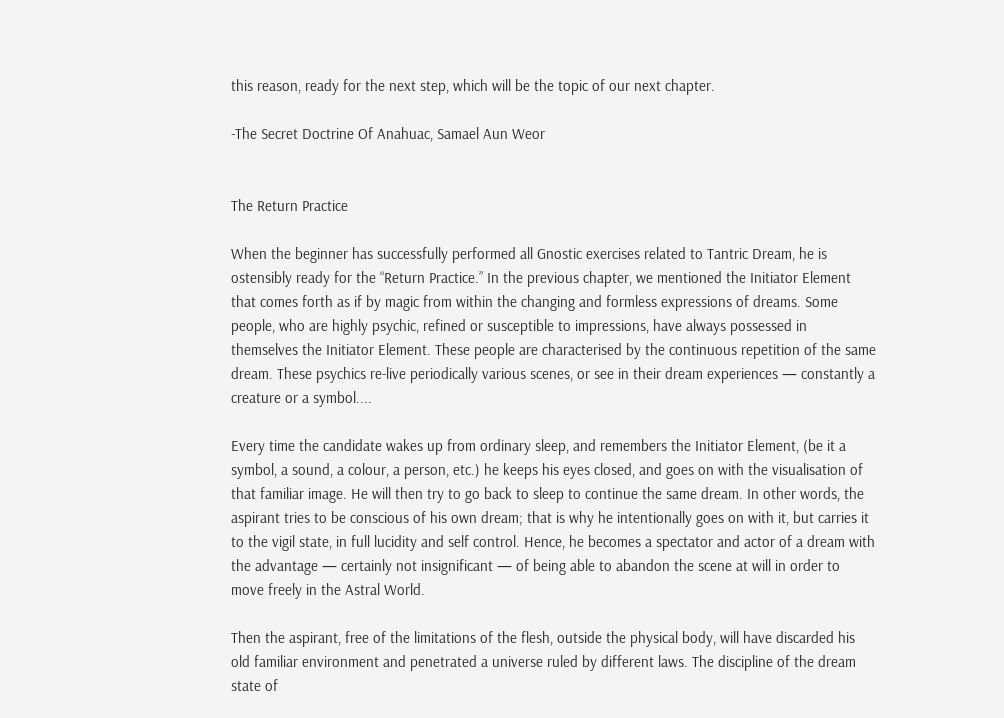this reason, ready for the next step, which will be the topic of our next chapter.

-The Secret Doctrine Of Anahuac, Samael Aun Weor


The Return Practice

When the beginner has successfully performed all Gnostic exercises related to Tantric Dream, he is ostensibly ready for the “Return Practice.” In the previous chapter, we mentioned the Initiator Element that comes forth as if by magic from within the changing and formless expressions of dreams. Some people, who are highly psychic, refined or susceptible to impressions, have always possessed in themselves the Initiator Element. These people are characterised by the continuous repetition of the same dream. These psychics re-live periodically various scenes, or see in their dream experiences — constantly a creature or a symbol....

Every time the candidate wakes up from ordinary sleep, and remembers the Initiator Element, (be it a symbol, a sound, a colour, a person, etc.) he keeps his eyes closed, and goes on with the visualisation of that familiar image. He will then try to go back to sleep to continue the same dream. In other words, the aspirant tries to be conscious of his own dream; that is why he intentionally goes on with it, but carries it to the vigil state, in full lucidity and self control. Hence, he becomes a spectator and actor of a dream with the advantage — certainly not insignificant — of being able to abandon the scene at will in order to move freely in the Astral World.

Then the aspirant, free of the limitations of the flesh, outside the physical body, will have discarded his old familiar environment and penetrated a universe ruled by different laws. The discipline of the dream state of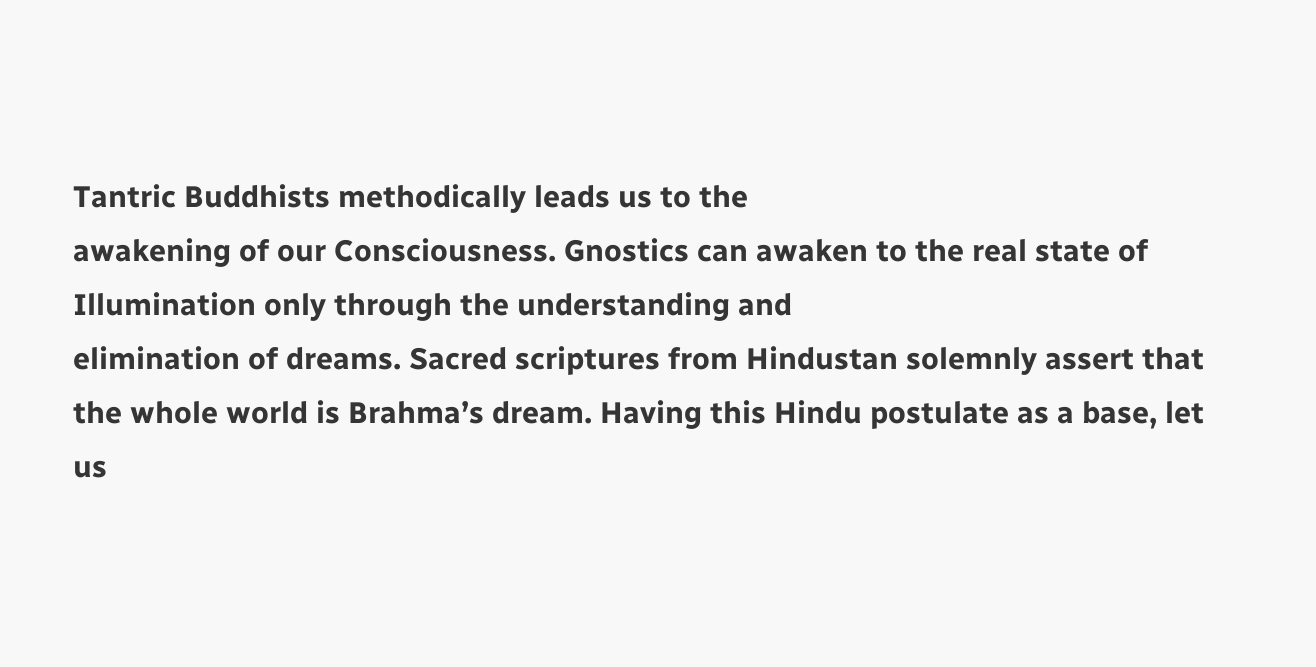Tantric Buddhists methodically leads us to the
awakening of our Consciousness. Gnostics can awaken to the real state of Illumination only through the understanding and
elimination of dreams. Sacred scriptures from Hindustan solemnly assert that the whole world is Brahma’s dream. Having this Hindu postulate as a base, let us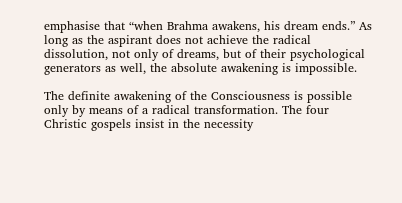emphasise that “when Brahma awakens, his dream ends.” As long as the aspirant does not achieve the radical dissolution, not only of dreams, but of their psychological generators as well, the absolute awakening is impossible.

The definite awakening of the Consciousness is possible only by means of a radical transformation. The four Christic gospels insist in the necessity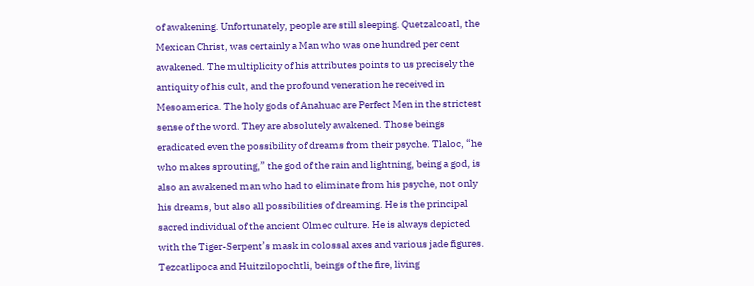of awakening. Unfortunately, people are still sleeping. Quetzalcoatl, the Mexican Christ, was certainly a Man who was one hundred per cent awakened. The multiplicity of his attributes points to us precisely the antiquity of his cult, and the profound veneration he received in Mesoamerica. The holy gods of Anahuac are Perfect Men in the strictest sense of the word. They are absolutely awakened. Those beings eradicated even the possibility of dreams from their psyche. Tlaloc, “he who makes sprouting,” the god of the rain and lightning, being a god, is also an awakened man who had to eliminate from his psyche, not only his dreams, but also all possibilities of dreaming. He is the principal sacred individual of the ancient Olmec culture. He is always depicted with the Tiger-Serpent’s mask in colossal axes and various jade figures. Tezcatlipoca and Huitzilopochtli, beings of the fire, living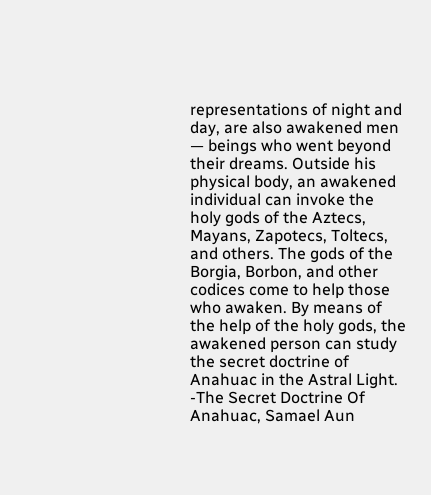representations of night and day, are also awakened men — beings who went beyond their dreams. Outside his physical body, an awakened individual can invoke the holy gods of the Aztecs, Mayans, Zapotecs, Toltecs, and others. The gods of the Borgia, Borbon, and other codices come to help those who awaken. By means of the help of the holy gods, the awakened person can study the secret doctrine of Anahuac in the Astral Light.
-The Secret Doctrine Of Anahuac, Samael Aun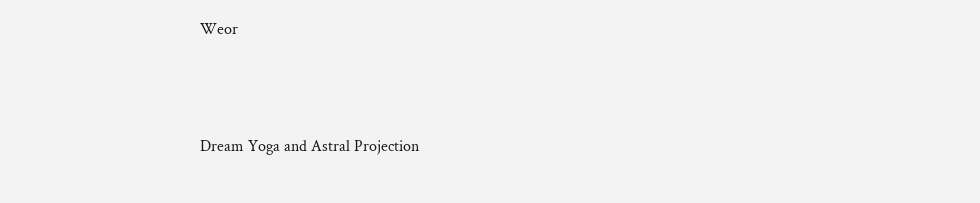Weor





Dream Yoga and Astral Projection